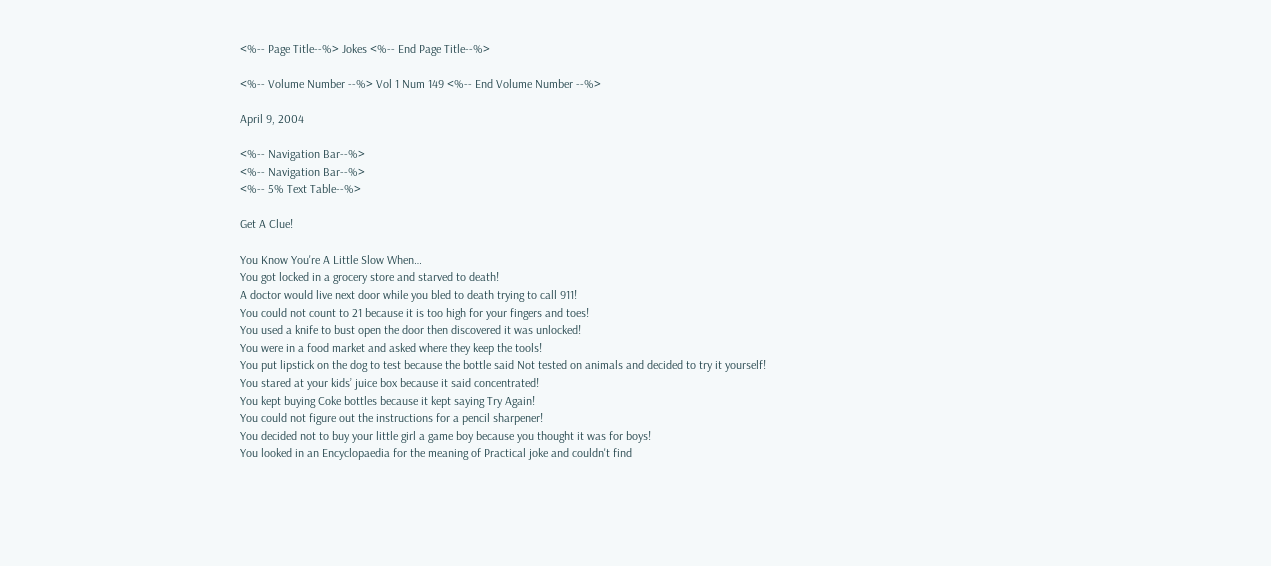<%-- Page Title--%> Jokes <%-- End Page Title--%>

<%-- Volume Number --%> Vol 1 Num 149 <%-- End Volume Number --%>

April 9, 2004

<%-- Navigation Bar--%>
<%-- Navigation Bar--%>
<%-- 5% Text Table--%>

Get A Clue!

You Know You're A Little Slow When…
You got locked in a grocery store and starved to death!
A doctor would live next door while you bled to death trying to call 911!
You could not count to 21 because it is too high for your fingers and toes!
You used a knife to bust open the door then discovered it was unlocked!
You were in a food market and asked where they keep the tools!
You put lipstick on the dog to test because the bottle said Not tested on animals and decided to try it yourself!
You stared at your kids’ juice box because it said concentrated!
You kept buying Coke bottles because it kept saying Try Again!
You could not figure out the instructions for a pencil sharpener!
You decided not to buy your little girl a game boy because you thought it was for boys!
You looked in an Encyclopaedia for the meaning of Practical joke and couldn't find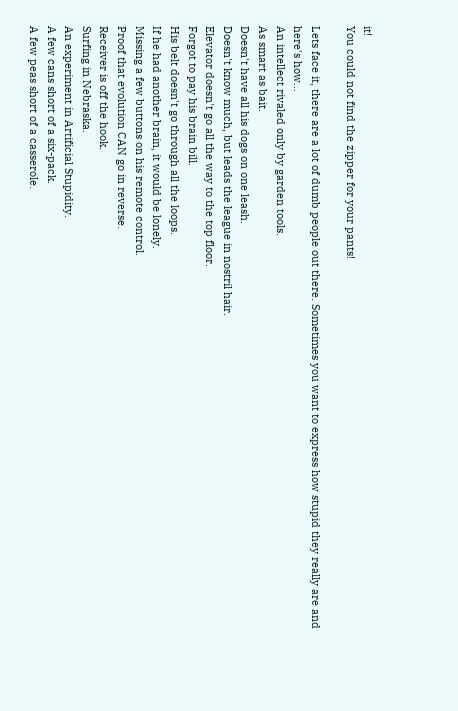it!
You could not find the zipper for your pants!

Lets face it, there are a lot of dumb people out there. Sometimes you want to express how stupid they really are and here's how...
An intellect rivaled only by garden tools.
As smart as bait.
Doesn't have all his dogs on one leash.
Doesn't know much, but leads the league in nostril hair.
Elevator doesn't go all the way to the top floor.
Forgot to pay his brain bill.
His belt doesn't go through all the loops.
If he had another brain, it would be lonely.
Missing a few buttons on his remote control.
Proof that evolution CAN go in reverse.
Receiver is off the hook.
Surfing in Nebraska.
An experiment in Artificial Stupidity.
A few cans short of a six-pack.
A few peas short of a casserole.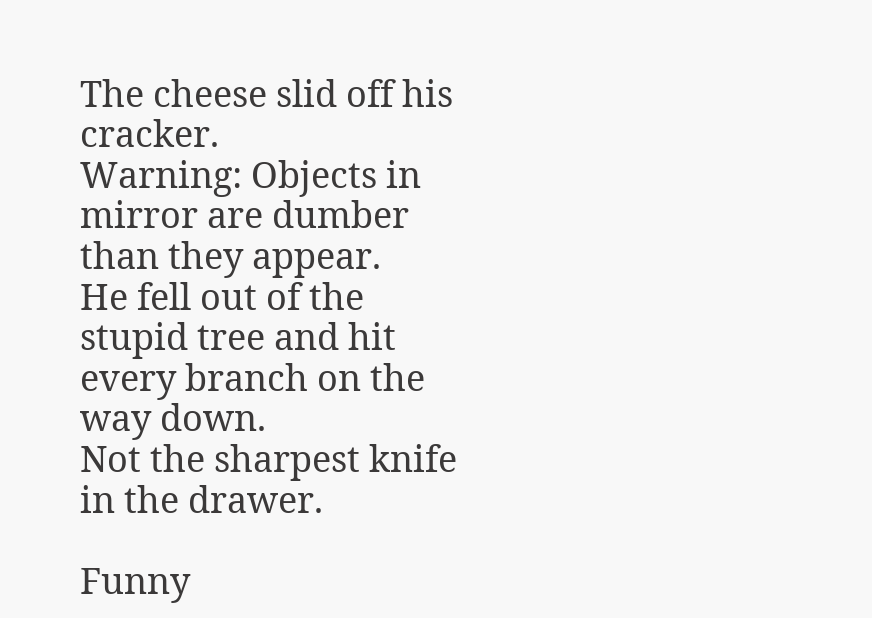The cheese slid off his cracker.
Warning: Objects in mirror are dumber than they appear.
He fell out of the stupid tree and hit every branch on the way down.
Not the sharpest knife in the drawer.

Funny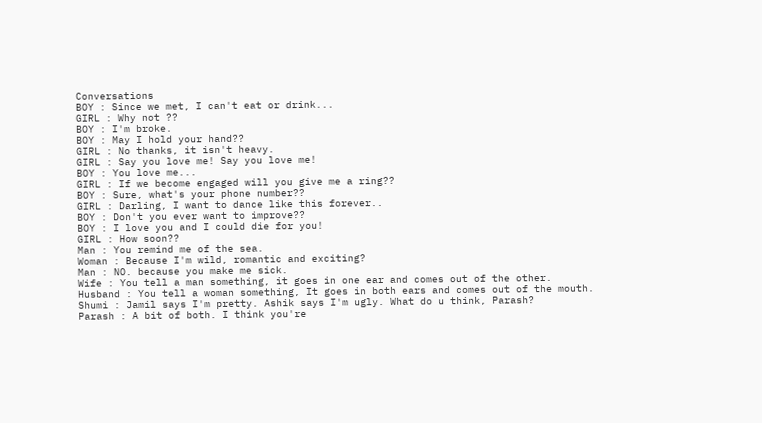Conversations
BOY : Since we met, I can't eat or drink...
GIRL : Why not ??
BOY : I'm broke.
BOY : May I hold your hand??
GIRL : No thanks, it isn't heavy.
GIRL : Say you love me! Say you love me!
BOY : You love me...
GIRL : If we become engaged will you give me a ring??
BOY : Sure, what's your phone number??
GIRL : Darling, I want to dance like this forever..
BOY : Don't you ever want to improve??
BOY : I love you and I could die for you!
GIRL : How soon??
Man : You remind me of the sea.
Woman : Because I'm wild, romantic and exciting?
Man : NO. because you make me sick.
Wife : You tell a man something, it goes in one ear and comes out of the other.
Husband : You tell a woman something, It goes in both ears and comes out of the mouth.
Shumi : Jamil says I'm pretty. Ashik says I'm ugly. What do u think, Parash?
Parash : A bit of both. I think you're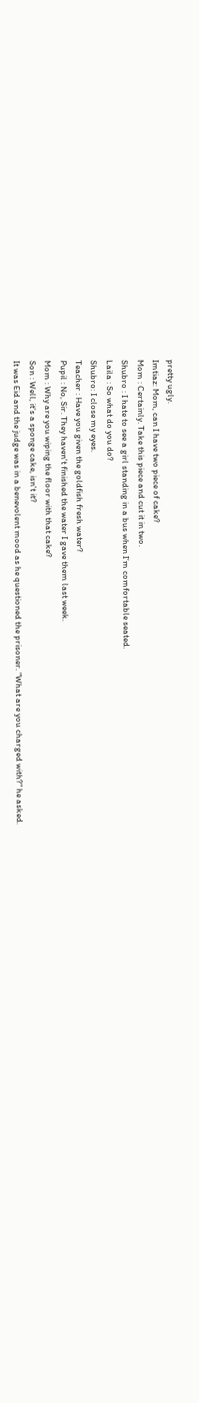pretty ugly.
Imtiaz: Mom, can I have two piece of cake?
Mom : Certainly. Take this piece and cut it in two.
Shubro : I hate to see a girl standing in a bus when I’m comfortable seated.
Laila : So what do you do?
Shubro: I close my eyes.
Teacher : Have you given the goldfish fresh water?
Pupil : No, Sir. They haven't finished the water I gave them last week.
Mom : Why are you wiping the floor with that cake?
Son : Well, it's a sponge cake, isn't it?
It was Eid and the judge was in a benevolent mood as he questioned the prisoner. "What are you charged with?" he asked.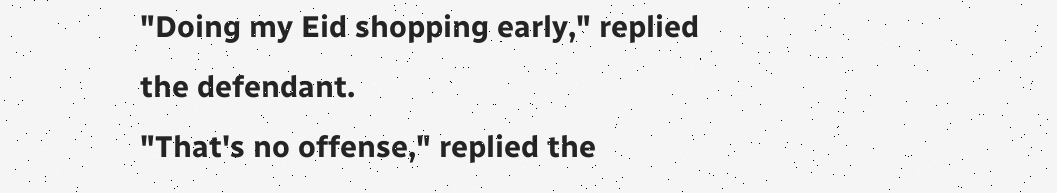"Doing my Eid shopping early," replied the defendant.
"That's no offense," replied the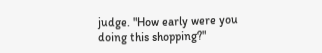judge. "How early were you doing this shopping?"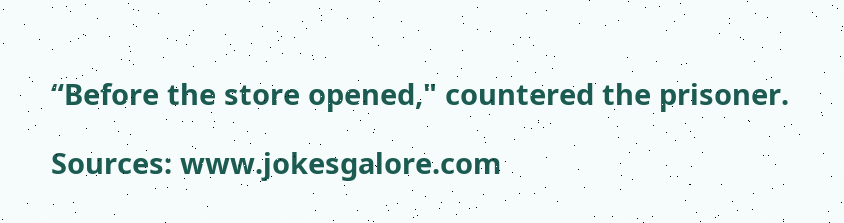“Before the store opened," countered the prisoner.

Sources: www.jokesgalore.com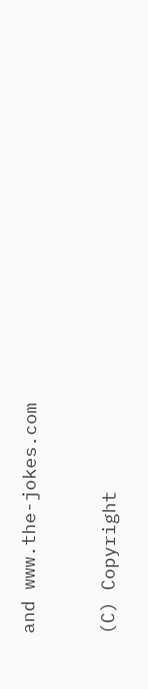and www.the-jokes.com



(C) Copyright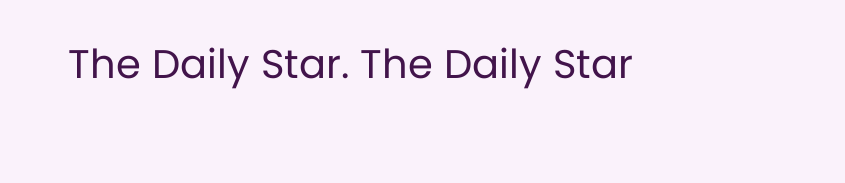The Daily Star. The Daily Star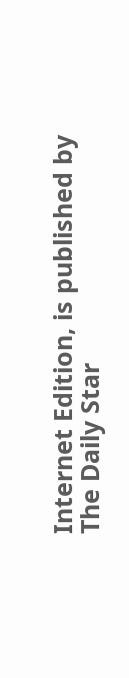Internet Edition, is published by The Daily Star